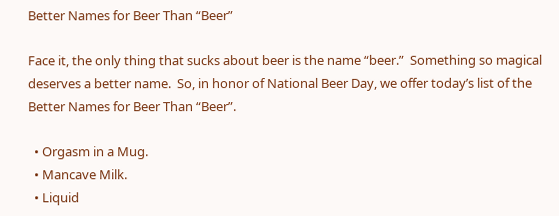Better Names for Beer Than “Beer”

Face it, the only thing that sucks about beer is the name “beer.”  Something so magical deserves a better name.  So, in honor of National Beer Day, we offer today’s list of the Better Names for Beer Than “Beer”.

  • Orgasm in a Mug.
  • Mancave Milk.
  • Liquid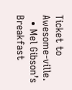Ticket to Awesome-ville.
  • Mel Gibson’s Breakfast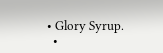• Glory Syrup.
  •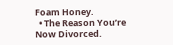Foam Honey.
  • The Reason You’re Now Divorced.